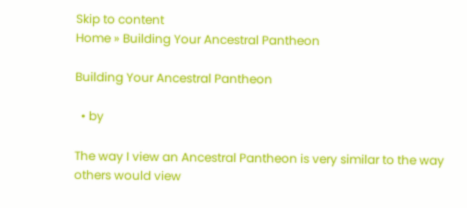Skip to content
Home » Building Your Ancestral Pantheon

Building Your Ancestral Pantheon

  • by

The way I view an Ancestral Pantheon is very similar to the way others would view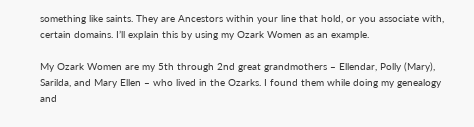something like saints. They are Ancestors within your line that hold, or you associate with, certain domains. I’ll explain this by using my Ozark Women as an example.

My Ozark Women are my 5th through 2nd great grandmothers – Ellendar, Polly (Mary), Sarilda, and Mary Ellen – who lived in the Ozarks. I found them while doing my genealogy and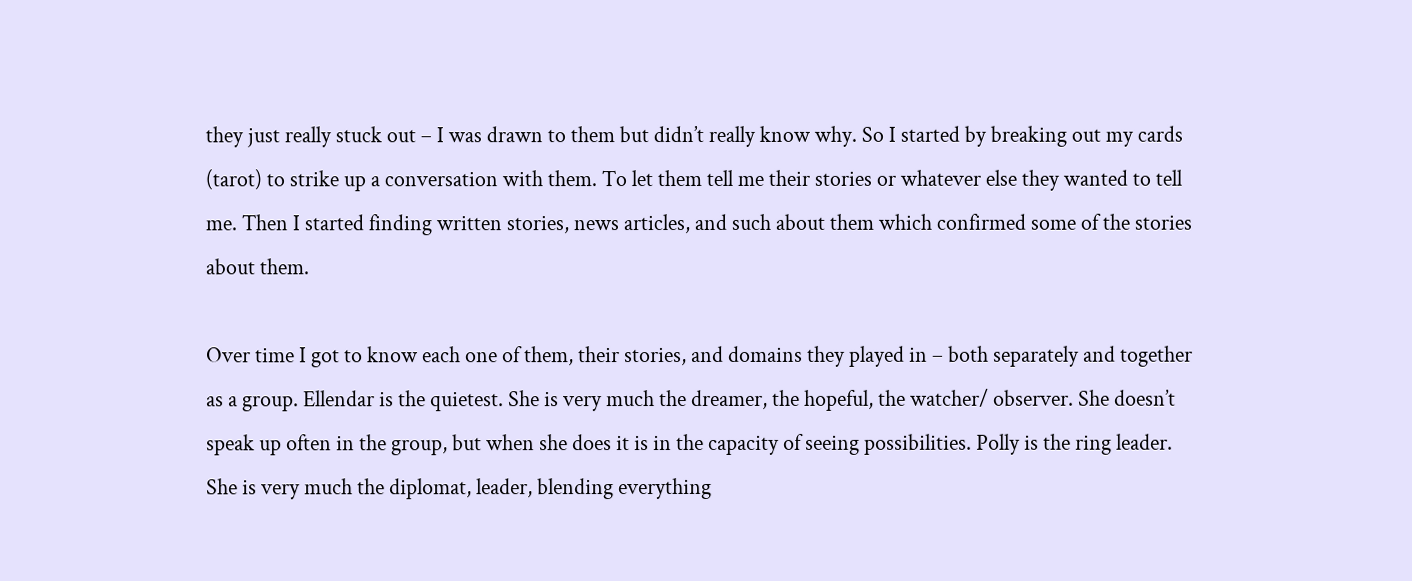they just really stuck out – I was drawn to them but didn’t really know why. So I started by breaking out my cards (tarot) to strike up a conversation with them. To let them tell me their stories or whatever else they wanted to tell me. Then I started finding written stories, news articles, and such about them which confirmed some of the stories about them.

Over time I got to know each one of them, their stories, and domains they played in – both separately and together as a group. Ellendar is the quietest. She is very much the dreamer, the hopeful, the watcher/ observer. She doesn’t speak up often in the group, but when she does it is in the capacity of seeing possibilities. Polly is the ring leader. She is very much the diplomat, leader, blending everything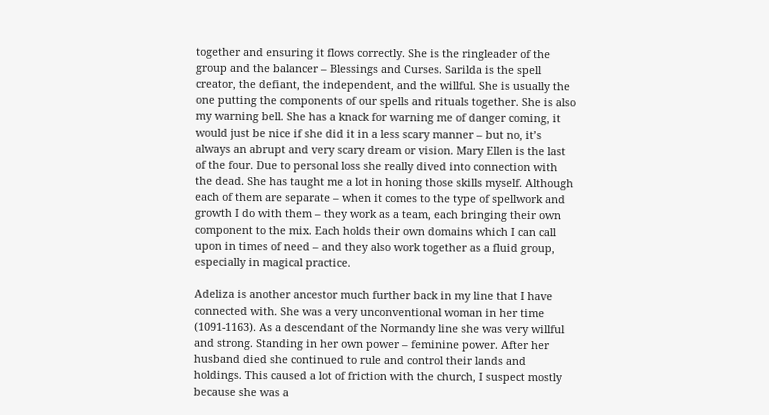together and ensuring it flows correctly. She is the ringleader of the group and the balancer – Blessings and Curses. Sarilda is the spell creator, the defiant, the independent, and the willful. She is usually the one putting the components of our spells and rituals together. She is also my warning bell. She has a knack for warning me of danger coming, it would just be nice if she did it in a less scary manner – but no, it’s always an abrupt and very scary dream or vision. Mary Ellen is the last of the four. Due to personal loss she really dived into connection with the dead. She has taught me a lot in honing those skills myself. Although each of them are separate – when it comes to the type of spellwork and growth I do with them – they work as a team, each bringing their own component to the mix. Each holds their own domains which I can call upon in times of need – and they also work together as a fluid group, especially in magical practice.

Adeliza is another ancestor much further back in my line that I have connected with. She was a very unconventional woman in her time (1091-1163). As a descendant of the Normandy line she was very willful and strong. Standing in her own power – feminine power. After her husband died she continued to rule and control their lands and holdings. This caused a lot of friction with the church, I suspect mostly because she was a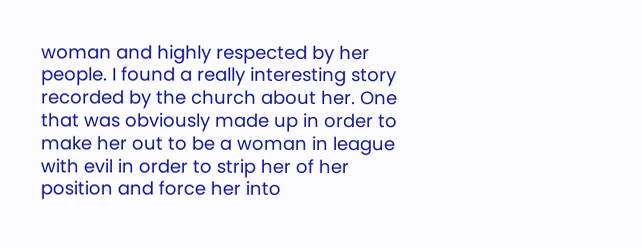woman and highly respected by her people. I found a really interesting story recorded by the church about her. One that was obviously made up in order to make her out to be a woman in league with evil in order to strip her of her position and force her into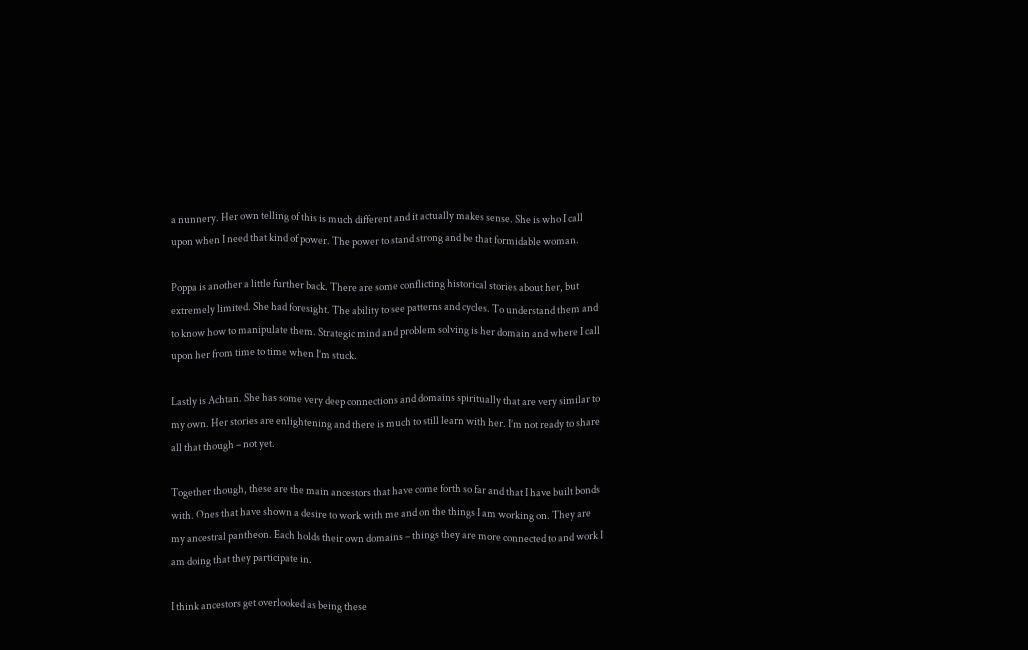a nunnery. Her own telling of this is much different and it actually makes sense. She is who I call upon when I need that kind of power. The power to stand strong and be that formidable woman.

Poppa is another a little further back. There are some conflicting historical stories about her, but extremely limited. She had foresight. The ability to see patterns and cycles. To understand them and to know how to manipulate them. Strategic mind and problem solving is her domain and where I call upon her from time to time when I’m stuck.

Lastly is Achtan. She has some very deep connections and domains spiritually that are very similar to my own. Her stories are enlightening and there is much to still learn with her. I’m not ready to share all that though – not yet.

Together though, these are the main ancestors that have come forth so far and that I have built bonds with. Ones that have shown a desire to work with me and on the things I am working on. They are my ancestral pantheon. Each holds their own domains – things they are more connected to and work I am doing that they participate in.

I think ancestors get overlooked as being these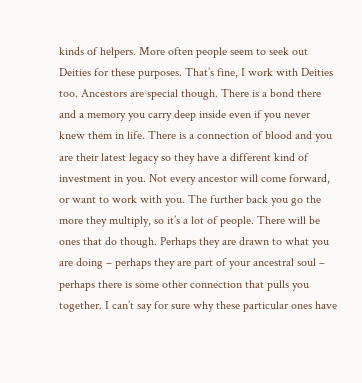kinds of helpers. More often people seem to seek out Deities for these purposes. That’s fine, I work with Deities too. Ancestors are special though. There is a bond there and a memory you carry deep inside even if you never knew them in life. There is a connection of blood and you are their latest legacy so they have a different kind of investment in you. Not every ancestor will come forward, or want to work with you. The further back you go the more they multiply, so it’s a lot of people. There will be ones that do though. Perhaps they are drawn to what you are doing – perhaps they are part of your ancestral soul – perhaps there is some other connection that pulls you together. I can’t say for sure why these particular ones have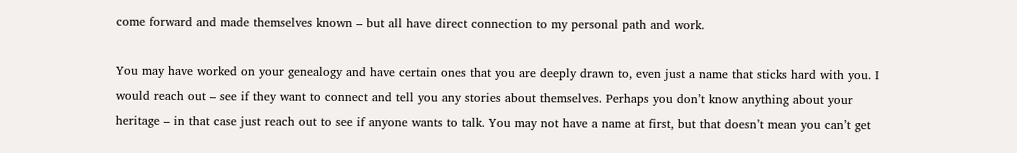come forward and made themselves known – but all have direct connection to my personal path and work.

You may have worked on your genealogy and have certain ones that you are deeply drawn to, even just a name that sticks hard with you. I would reach out – see if they want to connect and tell you any stories about themselves. Perhaps you don’t know anything about your heritage – in that case just reach out to see if anyone wants to talk. You may not have a name at first, but that doesn’t mean you can’t get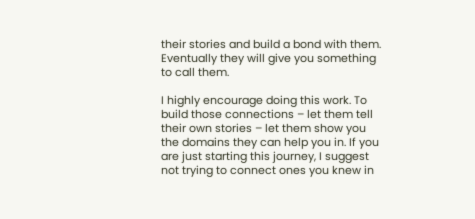their stories and build a bond with them. Eventually they will give you something to call them.

I highly encourage doing this work. To build those connections – let them tell their own stories – let them show you the domains they can help you in. If you are just starting this journey, I suggest not trying to connect ones you knew in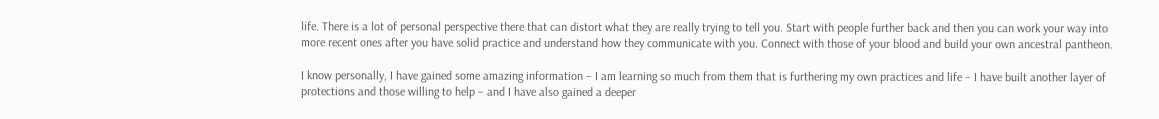life. There is a lot of personal perspective there that can distort what they are really trying to tell you. Start with people further back and then you can work your way into more recent ones after you have solid practice and understand how they communicate with you. Connect with those of your blood and build your own ancestral pantheon.

I know personally, I have gained some amazing information – I am learning so much from them that is furthering my own practices and life – I have built another layer of protections and those willing to help – and I have also gained a deeper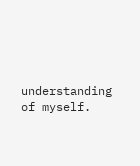understanding of myself.